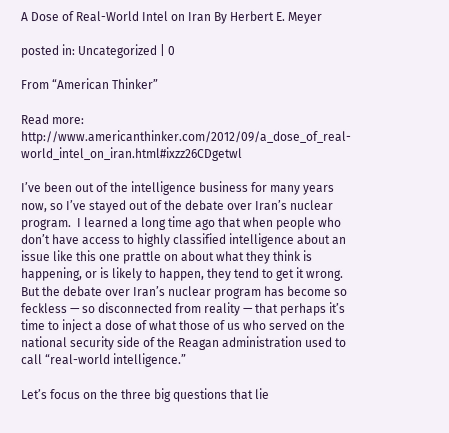A Dose of Real-World Intel on Iran By Herbert E. Meyer

posted in: Uncategorized | 0

From “American Thinker”

Read more: http://www.americanthinker.com/2012/09/a_dose_of_real-world_intel_on_iran.html#ixzz26CDgetwl

I’ve been out of the intelligence business for many years now, so I’ve stayed out of the debate over Iran’s nuclear program.  I learned a long time ago that when people who don’t have access to highly classified intelligence about an issue like this one prattle on about what they think is happening, or is likely to happen, they tend to get it wrong.  But the debate over Iran’s nuclear program has become so feckless — so disconnected from reality — that perhaps it’s time to inject a dose of what those of us who served on the national security side of the Reagan administration used to call “real-world intelligence.”

Let’s focus on the three big questions that lie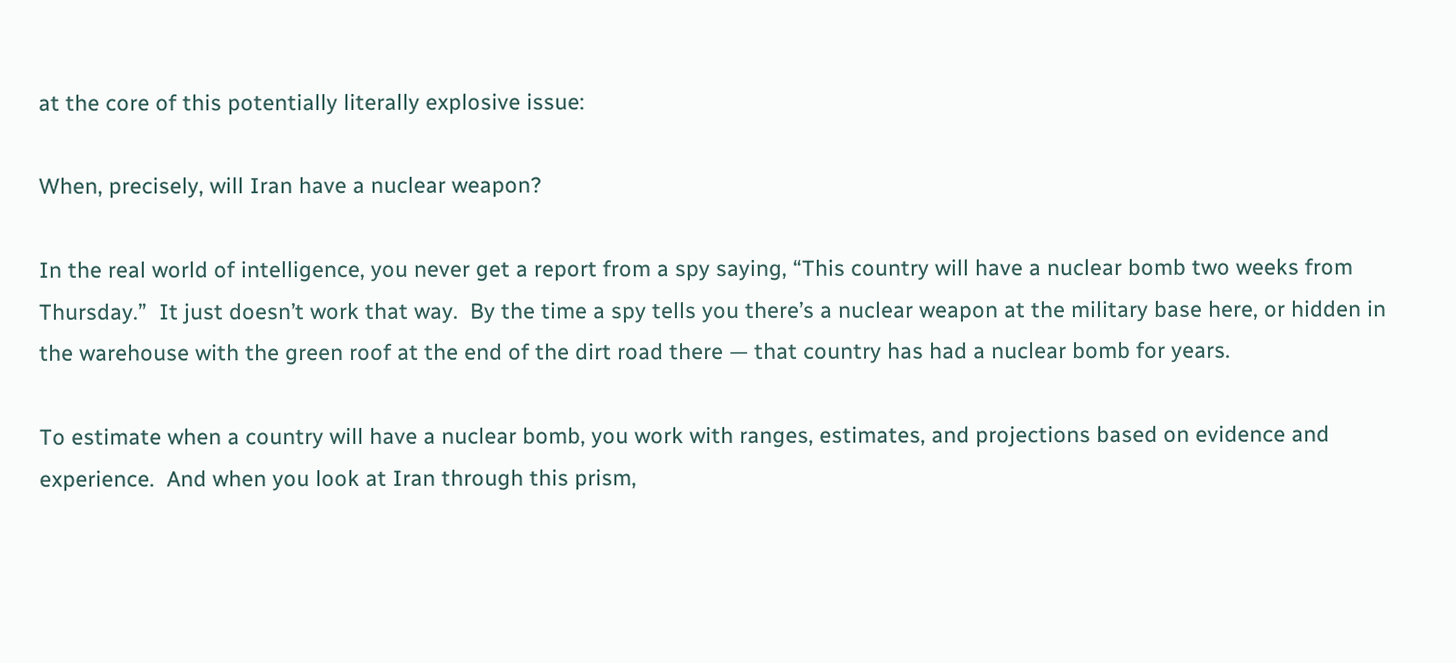at the core of this potentially literally explosive issue:

When, precisely, will Iran have a nuclear weapon?

In the real world of intelligence, you never get a report from a spy saying, “This country will have a nuclear bomb two weeks from Thursday.”  It just doesn’t work that way.  By the time a spy tells you there’s a nuclear weapon at the military base here, or hidden in the warehouse with the green roof at the end of the dirt road there — that country has had a nuclear bomb for years.

To estimate when a country will have a nuclear bomb, you work with ranges, estimates, and projections based on evidence and experience.  And when you look at Iran through this prism,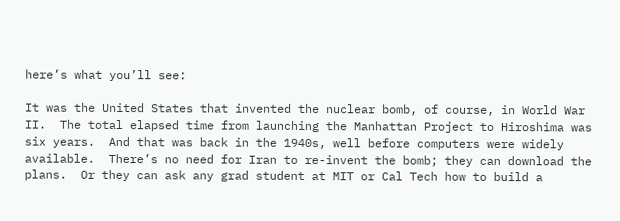here’s what you’ll see:

It was the United States that invented the nuclear bomb, of course, in World War II.  The total elapsed time from launching the Manhattan Project to Hiroshima was six years.  And that was back in the 1940s, well before computers were widely available.  There’s no need for Iran to re-invent the bomb; they can download the plans.  Or they can ask any grad student at MIT or Cal Tech how to build a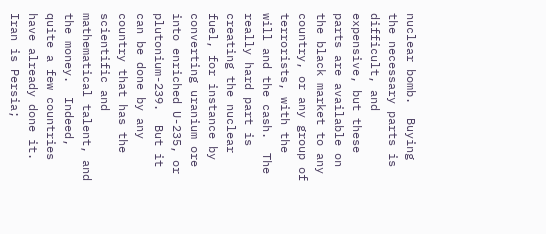nuclear bomb.  Buying the necessary parts is difficult, and expensive, but these parts are available on the black market to any country, or any group of terrorists, with the will and the cash.  The really hard part is creating the nuclear fuel, for instance by converting uranium ore into enriched U-235, or plutonium-239.  But it can be done by any country that has the scientific and mathematical talent, and the money.  Indeed, quite a few countries have already done it.  Iran is Persia;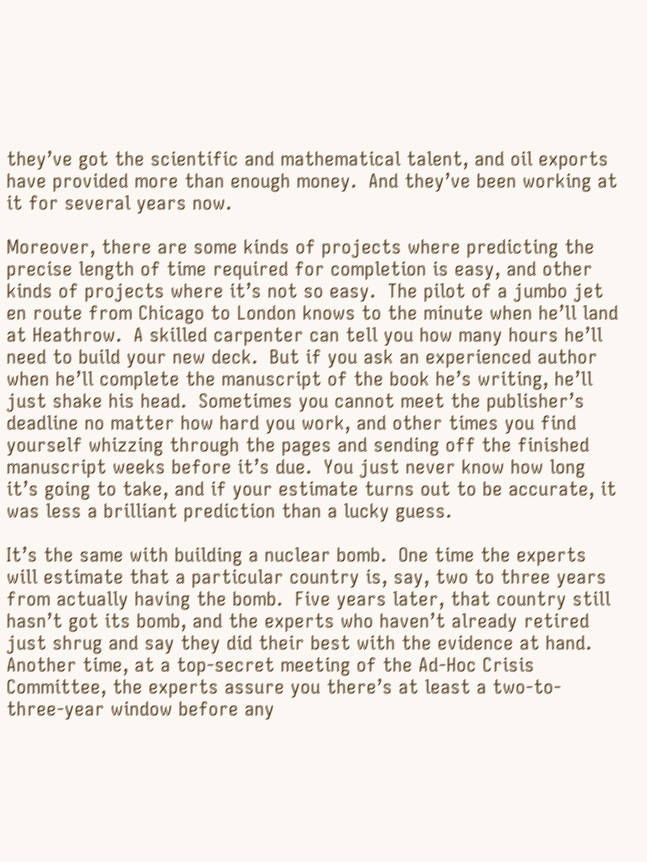they’ve got the scientific and mathematical talent, and oil exports have provided more than enough money.  And they’ve been working at it for several years now.

Moreover, there are some kinds of projects where predicting the precise length of time required for completion is easy, and other kinds of projects where it’s not so easy.  The pilot of a jumbo jet en route from Chicago to London knows to the minute when he’ll land at Heathrow.  A skilled carpenter can tell you how many hours he’ll need to build your new deck.  But if you ask an experienced author when he’ll complete the manuscript of the book he’s writing, he’ll just shake his head.  Sometimes you cannot meet the publisher’s deadline no matter how hard you work, and other times you find yourself whizzing through the pages and sending off the finished manuscript weeks before it’s due.  You just never know how long it’s going to take, and if your estimate turns out to be accurate, it was less a brilliant prediction than a lucky guess.

It’s the same with building a nuclear bomb.  One time the experts will estimate that a particular country is, say, two to three years from actually having the bomb.  Five years later, that country still hasn’t got its bomb, and the experts who haven’t already retired just shrug and say they did their best with the evidence at hand.  Another time, at a top-secret meeting of the Ad-Hoc Crisis Committee, the experts assure you there’s at least a two-to-three-year window before any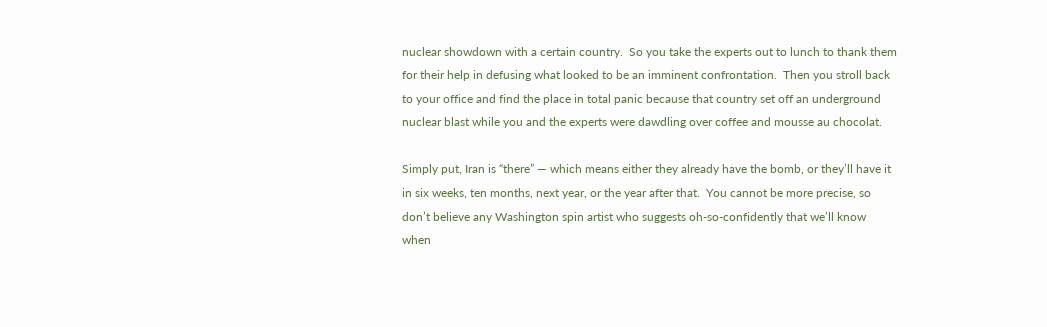nuclear showdown with a certain country.  So you take the experts out to lunch to thank them for their help in defusing what looked to be an imminent confrontation.  Then you stroll back to your office and find the place in total panic because that country set off an underground nuclear blast while you and the experts were dawdling over coffee and mousse au chocolat.

Simply put, Iran is “there” — which means either they already have the bomb, or they’ll have it in six weeks, ten months, next year, or the year after that.  You cannot be more precise, so don’t believe any Washington spin artist who suggests oh-so-confidently that we’ll know when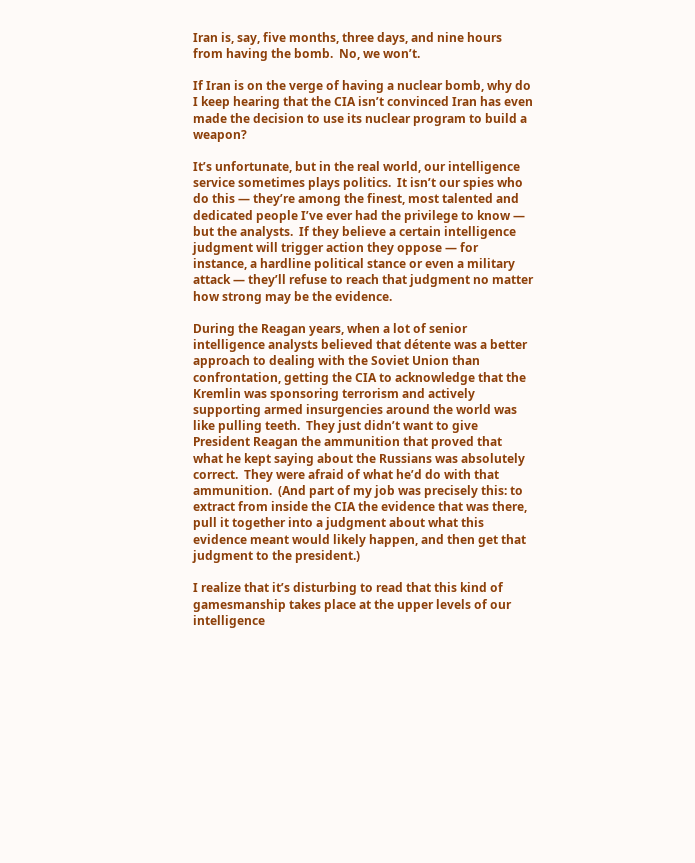Iran is, say, five months, three days, and nine hours from having the bomb.  No, we won’t.

If Iran is on the verge of having a nuclear bomb, why do I keep hearing that the CIA isn’t convinced Iran has even made the decision to use its nuclear program to build a weapon?

It’s unfortunate, but in the real world, our intelligence service sometimes plays politics.  It isn’t our spies who do this — they’re among the finest, most talented and dedicated people I’ve ever had the privilege to know — but the analysts.  If they believe a certain intelligence judgment will trigger action they oppose — for instance, a hardline political stance or even a military attack — they’ll refuse to reach that judgment no matter how strong may be the evidence.

During the Reagan years, when a lot of senior intelligence analysts believed that détente was a better approach to dealing with the Soviet Union than confrontation, getting the CIA to acknowledge that the Kremlin was sponsoring terrorism and actively supporting armed insurgencies around the world was like pulling teeth.  They just didn’t want to give President Reagan the ammunition that proved that what he kept saying about the Russians was absolutely correct.  They were afraid of what he’d do with that ammunition.  (And part of my job was precisely this: to extract from inside the CIA the evidence that was there, pull it together into a judgment about what this evidence meant would likely happen, and then get that judgment to the president.)

I realize that it’s disturbing to read that this kind of gamesmanship takes place at the upper levels of our intelligence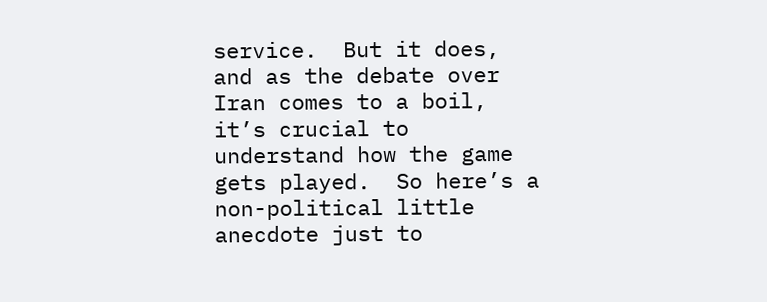service.  But it does, and as the debate over Iran comes to a boil, it’s crucial to understand how the game gets played.  So here’s a non-political little anecdote just to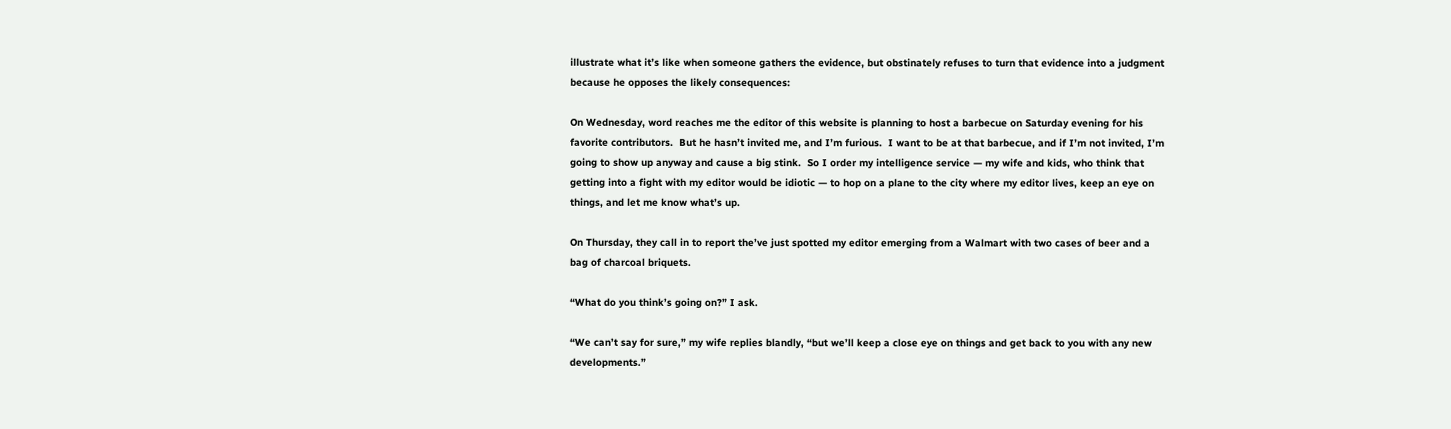illustrate what it’s like when someone gathers the evidence, but obstinately refuses to turn that evidence into a judgment because he opposes the likely consequences:

On Wednesday, word reaches me the editor of this website is planning to host a barbecue on Saturday evening for his favorite contributors.  But he hasn’t invited me, and I’m furious.  I want to be at that barbecue, and if I’m not invited, I’m going to show up anyway and cause a big stink.  So I order my intelligence service — my wife and kids, who think that getting into a fight with my editor would be idiotic — to hop on a plane to the city where my editor lives, keep an eye on things, and let me know what’s up.

On Thursday, they call in to report the’ve just spotted my editor emerging from a Walmart with two cases of beer and a bag of charcoal briquets.

“What do you think’s going on?” I ask.

“We can’t say for sure,” my wife replies blandly, “but we’ll keep a close eye on things and get back to you with any new developments.”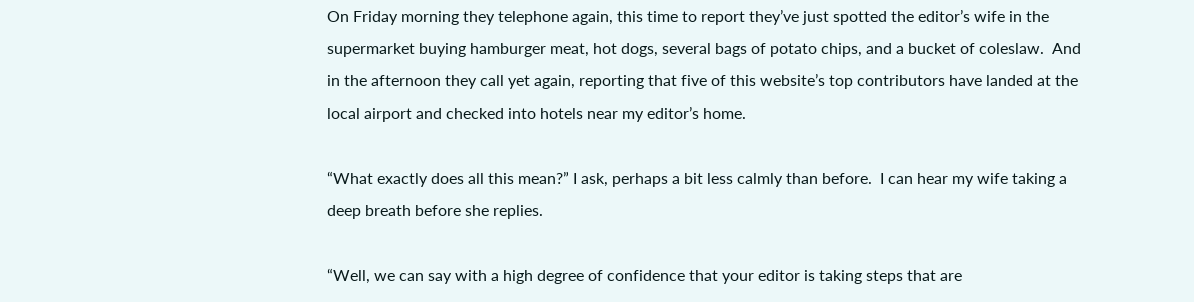On Friday morning they telephone again, this time to report they’ve just spotted the editor’s wife in the supermarket buying hamburger meat, hot dogs, several bags of potato chips, and a bucket of coleslaw.  And in the afternoon they call yet again, reporting that five of this website’s top contributors have landed at the local airport and checked into hotels near my editor’s home.

“What exactly does all this mean?” I ask, perhaps a bit less calmly than before.  I can hear my wife taking a deep breath before she replies.

“Well, we can say with a high degree of confidence that your editor is taking steps that are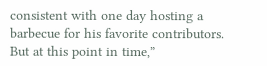consistent with one day hosting a barbecue for his favorite contributors.  But at this point in time,”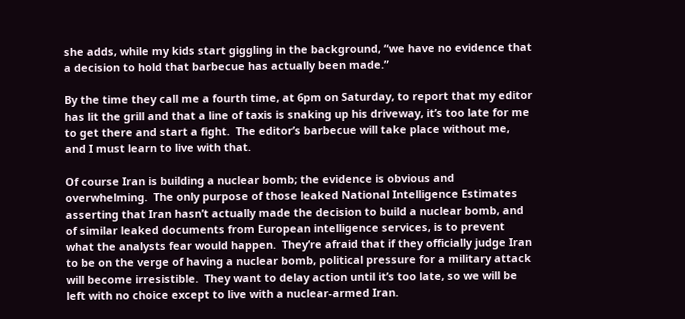she adds, while my kids start giggling in the background, “we have no evidence that a decision to hold that barbecue has actually been made.”

By the time they call me a fourth time, at 6pm on Saturday, to report that my editor has lit the grill and that a line of taxis is snaking up his driveway, it’s too late for me to get there and start a fight.  The editor’s barbecue will take place without me, and I must learn to live with that.

Of course Iran is building a nuclear bomb; the evidence is obvious and overwhelming.  The only purpose of those leaked National Intelligence Estimates asserting that Iran hasn’t actually made the decision to build a nuclear bomb, and of similar leaked documents from European intelligence services, is to prevent what the analysts fear would happen.  They’re afraid that if they officially judge Iran to be on the verge of having a nuclear bomb, political pressure for a military attack will become irresistible.  They want to delay action until it’s too late, so we will be left with no choice except to live with a nuclear-armed Iran.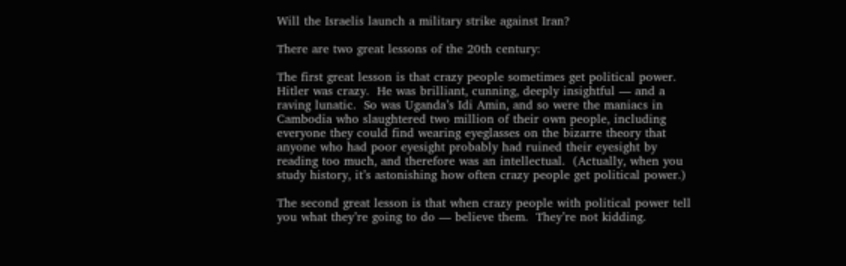Will the Israelis launch a military strike against Iran?

There are two great lessons of the 20th century:

The first great lesson is that crazy people sometimes get political power.  Hitler was crazy.  He was brilliant, cunning, deeply insightful — and a raving lunatic.  So was Uganda’s Idi Amin, and so were the maniacs in Cambodia who slaughtered two million of their own people, including everyone they could find wearing eyeglasses on the bizarre theory that anyone who had poor eyesight probably had ruined their eyesight by reading too much, and therefore was an intellectual.  (Actually, when you study history, it’s astonishing how often crazy people get political power.)

The second great lesson is that when crazy people with political power tell you what they’re going to do — believe them.  They’re not kidding.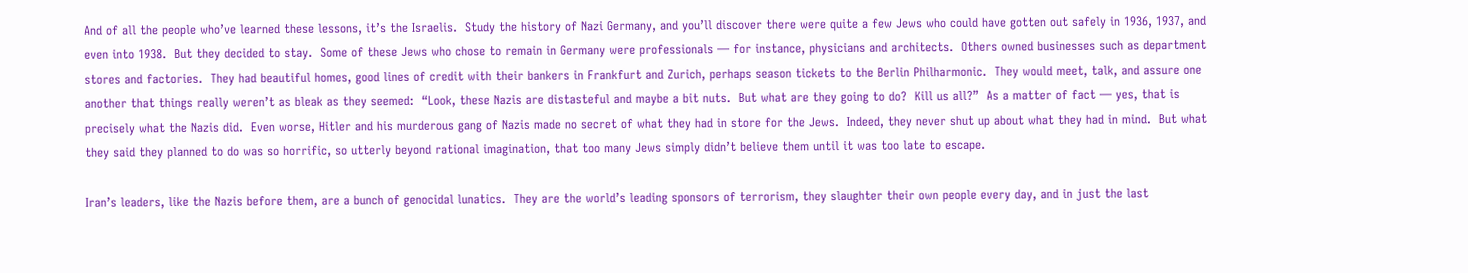And of all the people who’ve learned these lessons, it’s the Israelis.  Study the history of Nazi Germany, and you’ll discover there were quite a few Jews who could have gotten out safely in 1936, 1937, and even into 1938.  But they decided to stay.  Some of these Jews who chose to remain in Germany were professionals — for instance, physicians and architects.  Others owned businesses such as department stores and factories.  They had beautiful homes, good lines of credit with their bankers in Frankfurt and Zurich, perhaps season tickets to the Berlin Philharmonic.  They would meet, talk, and assure one another that things really weren’t as bleak as they seemed:  “Look, these Nazis are distasteful and maybe a bit nuts.  But what are they going to do?  Kill us all?”  As a matter of fact — yes, that is precisely what the Nazis did.  Even worse, Hitler and his murderous gang of Nazis made no secret of what they had in store for the Jews.  Indeed, they never shut up about what they had in mind.  But what they said they planned to do was so horrific, so utterly beyond rational imagination, that too many Jews simply didn’t believe them until it was too late to escape.

Iran’s leaders, like the Nazis before them, are a bunch of genocidal lunatics.  They are the world’s leading sponsors of terrorism, they slaughter their own people every day, and in just the last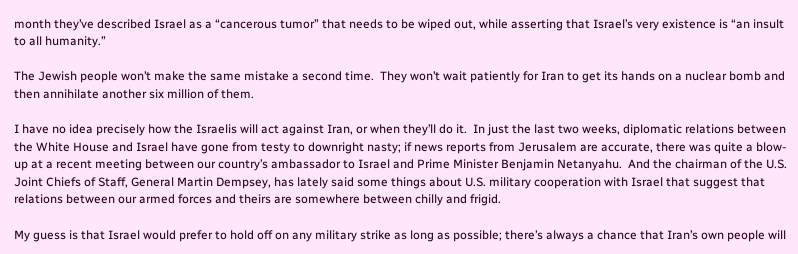month they’ve described Israel as a “cancerous tumor” that needs to be wiped out, while asserting that Israel’s very existence is “an insult to all humanity.”

The Jewish people won’t make the same mistake a second time.  They won’t wait patiently for Iran to get its hands on a nuclear bomb and then annihilate another six million of them.

I have no idea precisely how the Israelis will act against Iran, or when they’ll do it.  In just the last two weeks, diplomatic relations between the White House and Israel have gone from testy to downright nasty; if news reports from Jerusalem are accurate, there was quite a blow-up at a recent meeting between our country’s ambassador to Israel and Prime Minister Benjamin Netanyahu.  And the chairman of the U.S. Joint Chiefs of Staff, General Martin Dempsey, has lately said some things about U.S. military cooperation with Israel that suggest that relations between our armed forces and theirs are somewhere between chilly and frigid.

My guess is that Israel would prefer to hold off on any military strike as long as possible; there’s always a chance that Iran’s own people will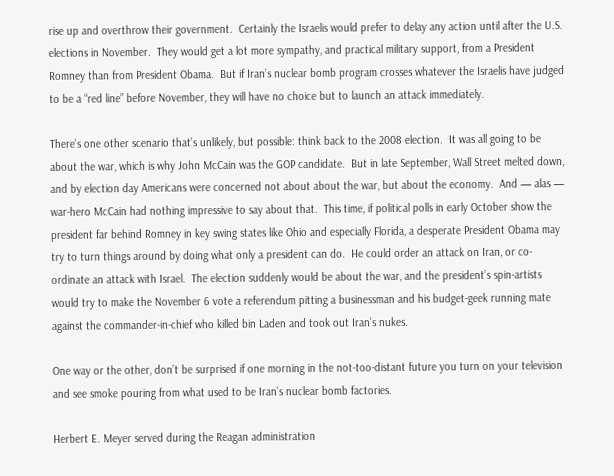rise up and overthrow their government.  Certainly the Israelis would prefer to delay any action until after the U.S. elections in November.  They would get a lot more sympathy, and practical military support, from a President Romney than from President Obama.  But if Iran’s nuclear bomb program crosses whatever the Israelis have judged to be a “red line” before November, they will have no choice but to launch an attack immediately.

There’s one other scenario that’s unlikely, but possible: think back to the 2008 election.  It was all going to be about the war, which is why John McCain was the GOP candidate.  But in late September, Wall Street melted down, and by election day Americans were concerned not about about the war, but about the economy.  And — alas — war-hero McCain had nothing impressive to say about that.  This time, if political polls in early October show the president far behind Romney in key swing states like Ohio and especially Florida, a desperate President Obama may try to turn things around by doing what only a president can do.  He could order an attack on Iran, or co-ordinate an attack with Israel.  The election suddenly would be about the war, and the president’s spin-artists would try to make the November 6 vote a referendum pitting a businessman and his budget-geek running mate against the commander-in-chief who killed bin Laden and took out Iran’s nukes.

One way or the other, don’t be surprised if one morning in the not-too-distant future you turn on your television and see smoke pouring from what used to be Iran’s nuclear bomb factories.

Herbert E. Meyer served during the Reagan administration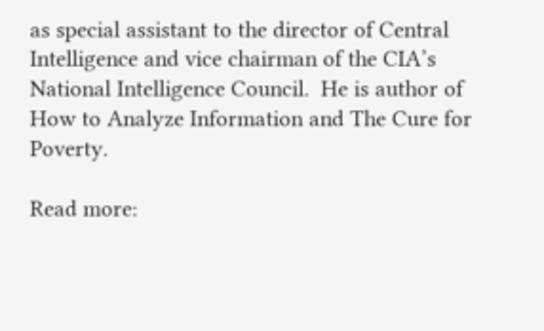as special assistant to the director of Central Intelligence and vice chairman of the CIA’s National Intelligence Council.  He is author of How to Analyze Information and The Cure for Poverty.

Read more: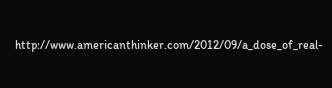http://www.americanthinker.com/2012/09/a_dose_of_real-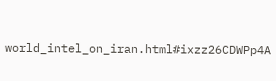world_intel_on_iran.html#ixzz26CDWPp4A